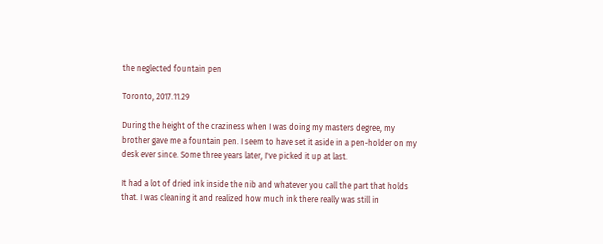the neglected fountain pen

Toronto, 2017.11.29

During the height of the craziness when I was doing my masters degree, my brother gave me a fountain pen. I seem to have set it aside in a pen-holder on my desk ever since. Some three years later, I've picked it up at last.

It had a lot of dried ink inside the nib and whatever you call the part that holds that. I was cleaning it and realized how much ink there really was still in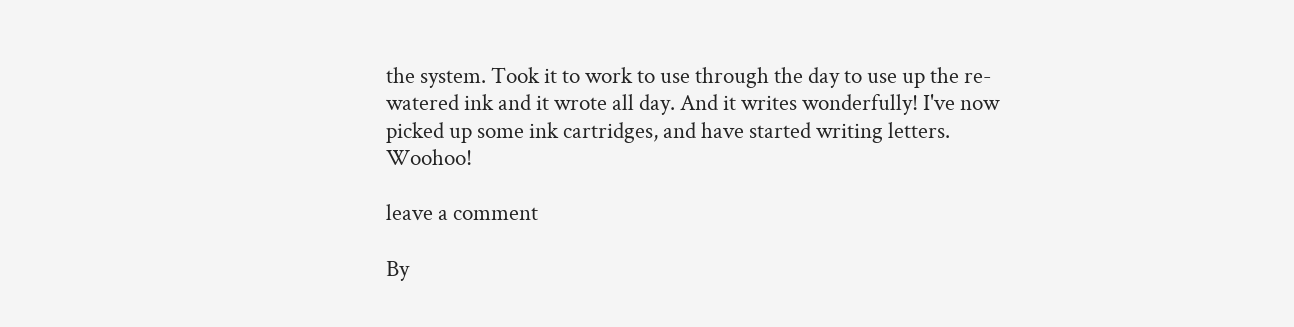the system. Took it to work to use through the day to use up the re-watered ink and it wrote all day. And it writes wonderfully! I've now picked up some ink cartridges, and have started writing letters. Woohoo!

leave a comment

By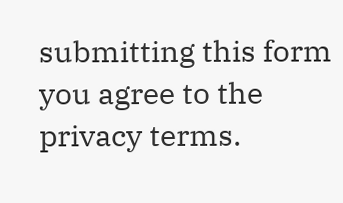submitting this form you agree to the privacy terms.